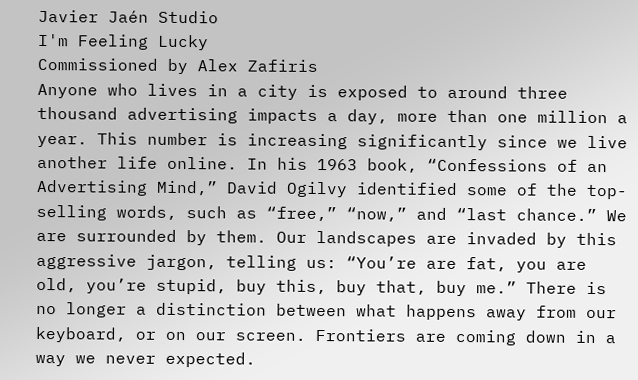Javier Jaén Studio
I'm Feeling Lucky
Commissioned by Alex Zafiris
Anyone who lives in a city is exposed to around three thousand advertising impacts a day, more than one million a year. This number is increasing significantly since we live another life online. In his 1963 book, “Confessions of an Advertising Mind,” David Ogilvy identified some of the top-selling words, such as “free,” “now,” and “last chance.” We are surrounded by them. Our landscapes are invaded by this aggressive jargon, telling us: “You’re are fat, you are old, you’re stupid, buy this, buy that, buy me.” There is no longer a distinction between what happens away from our keyboard, or on our screen. Frontiers are coming down in a way we never expected.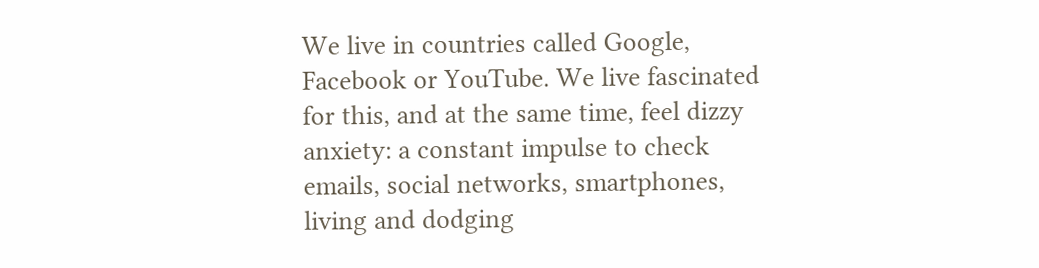We live in countries called Google, Facebook or YouTube. We live fascinated for this, and at the same time, feel dizzy anxiety: a constant impulse to check emails, social networks, smartphones, living and dodging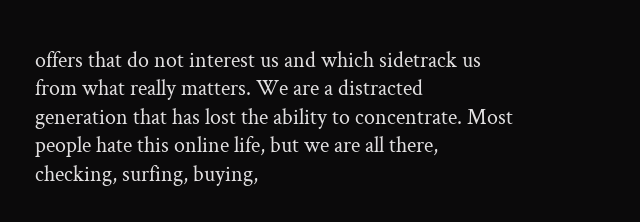offers that do not interest us and which sidetrack us from what really matters. We are a distracted generation that has lost the ability to concentrate. Most people hate this online life, but we are all there, checking, surfing, buying,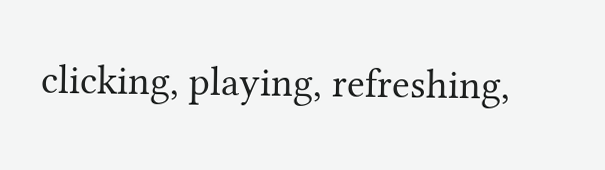clicking, playing, refreshing,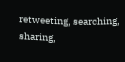retweeting, searching, sharing,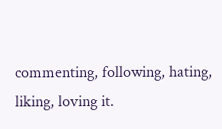commenting, following, hating, liking, loving it.